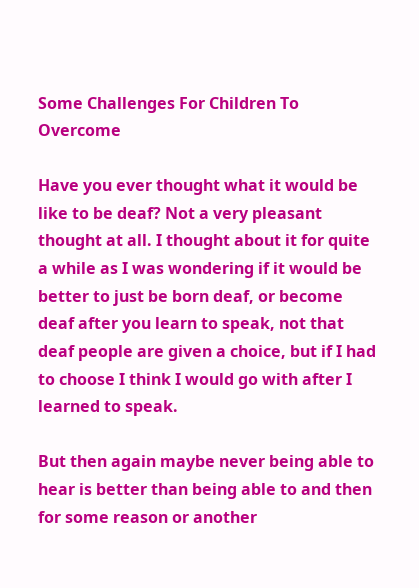Some Challenges For Children To Overcome

Have you ever thought what it would be like to be deaf? Not a very pleasant thought at all. I thought about it for quite a while as I was wondering if it would be better to just be born deaf, or become deaf after you learn to speak, not that deaf people are given a choice, but if I had to choose I think I would go with after I learned to speak.

But then again maybe never being able to hear is better than being able to and then for some reason or another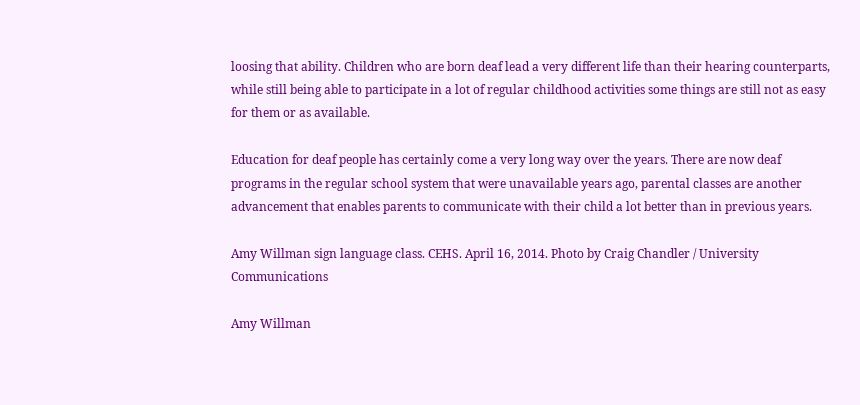loosing that ability. Children who are born deaf lead a very different life than their hearing counterparts, while still being able to participate in a lot of regular childhood activities some things are still not as easy for them or as available.

Education for deaf people has certainly come a very long way over the years. There are now deaf programs in the regular school system that were unavailable years ago, parental classes are another advancement that enables parents to communicate with their child a lot better than in previous years.

Amy Willman sign language class. CEHS. April 16, 2014. Photo by Craig Chandler / University Communications

Amy Willman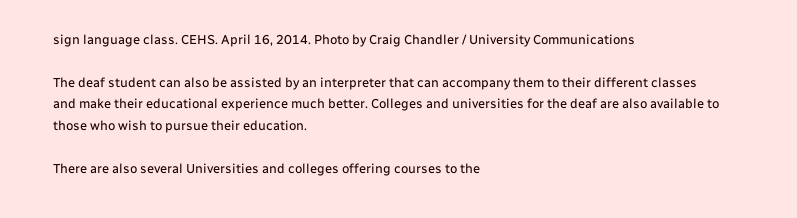sign language class. CEHS. April 16, 2014. Photo by Craig Chandler / University Communications

The deaf student can also be assisted by an interpreter that can accompany them to their different classes and make their educational experience much better. Colleges and universities for the deaf are also available to those who wish to pursue their education.

There are also several Universities and colleges offering courses to the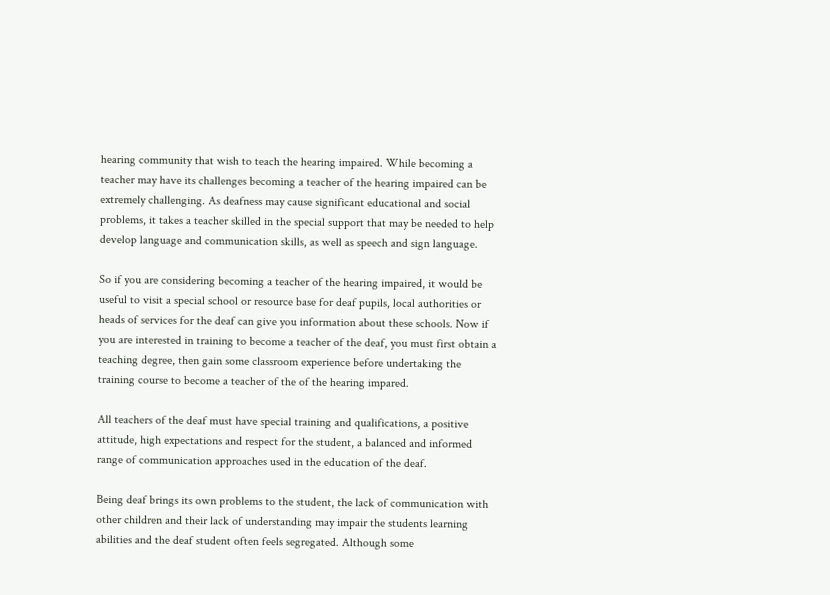hearing community that wish to teach the hearing impaired. While becoming a teacher may have its challenges becoming a teacher of the hearing impaired can be extremely challenging. As deafness may cause significant educational and social problems, it takes a teacher skilled in the special support that may be needed to help develop language and communication skills, as well as speech and sign language.

So if you are considering becoming a teacher of the hearing impaired, it would be useful to visit a special school or resource base for deaf pupils, local authorities or heads of services for the deaf can give you information about these schools. Now if you are interested in training to become a teacher of the deaf, you must first obtain a teaching degree, then gain some classroom experience before undertaking the training course to become a teacher of the of the hearing impared.

All teachers of the deaf must have special training and qualifications, a positive attitude, high expectations and respect for the student, a balanced and informed range of communication approaches used in the education of the deaf.

Being deaf brings its own problems to the student, the lack of communication with other children and their lack of understanding may impair the students learning abilities and the deaf student often feels segregated. Although some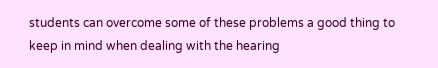students can overcome some of these problems a good thing to keep in mind when dealing with the hearing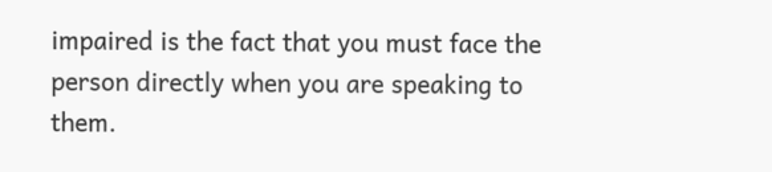impaired is the fact that you must face the person directly when you are speaking to them.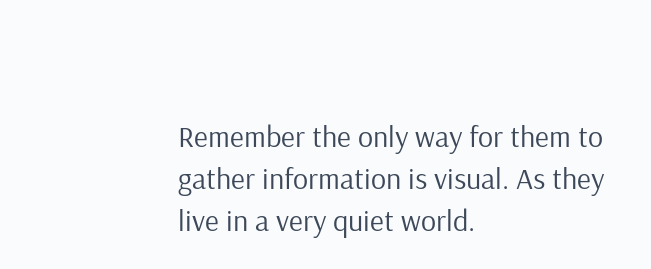Remember the only way for them to gather information is visual. As they live in a very quiet world.